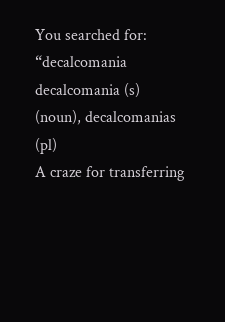You searched for: “decalcomania
decalcomania (s) (noun), decalcomanias (pl)
A craze for transferring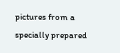pictures from a specially prepared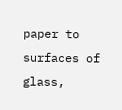paper to surfaces of glass,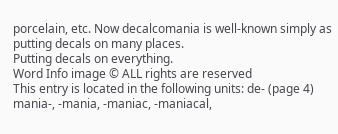porcelain, etc. Now decalcomania is well-known simply as putting decals on many places.
Putting decals on everything.
Word Info image © ALL rights are reserved
This entry is located in the following units: de- (page 4) mania-, -mania, -maniac, -maniacal,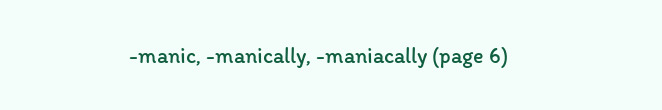-manic, -manically, -maniacally (page 6)